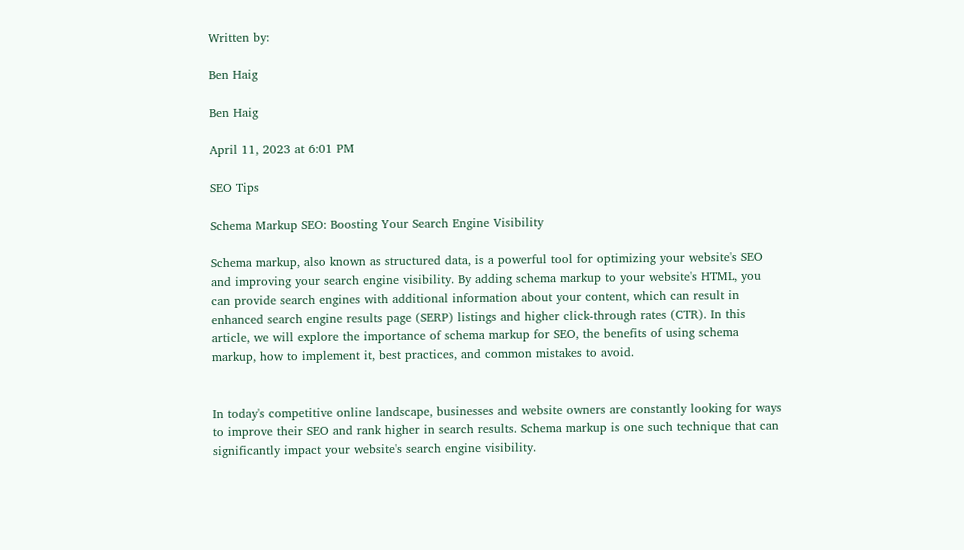Written by:

Ben Haig

Ben Haig

April 11, 2023 at 6:01 PM

SEO Tips

Schema Markup SEO: Boosting Your Search Engine Visibility

Schema markup, also known as structured data, is a powerful tool for optimizing your website's SEO and improving your search engine visibility. By adding schema markup to your website's HTML, you can provide search engines with additional information about your content, which can result in enhanced search engine results page (SERP) listings and higher click-through rates (CTR). In this article, we will explore the importance of schema markup for SEO, the benefits of using schema markup, how to implement it, best practices, and common mistakes to avoid.


In today's competitive online landscape, businesses and website owners are constantly looking for ways to improve their SEO and rank higher in search results. Schema markup is one such technique that can significantly impact your website's search engine visibility.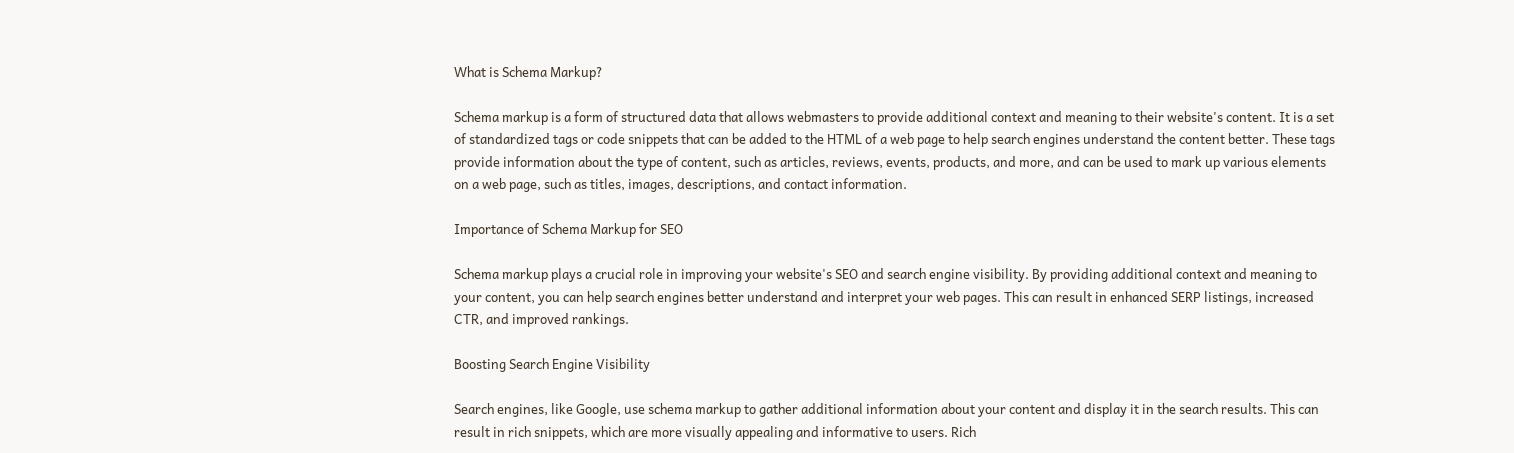What is Schema Markup?

Schema markup is a form of structured data that allows webmasters to provide additional context and meaning to their website's content. It is a set of standardized tags or code snippets that can be added to the HTML of a web page to help search engines understand the content better. These tags provide information about the type of content, such as articles, reviews, events, products, and more, and can be used to mark up various elements on a web page, such as titles, images, descriptions, and contact information.

Importance of Schema Markup for SEO

Schema markup plays a crucial role in improving your website's SEO and search engine visibility. By providing additional context and meaning to your content, you can help search engines better understand and interpret your web pages. This can result in enhanced SERP listings, increased CTR, and improved rankings.

Boosting Search Engine Visibility

Search engines, like Google, use schema markup to gather additional information about your content and display it in the search results. This can result in rich snippets, which are more visually appealing and informative to users. Rich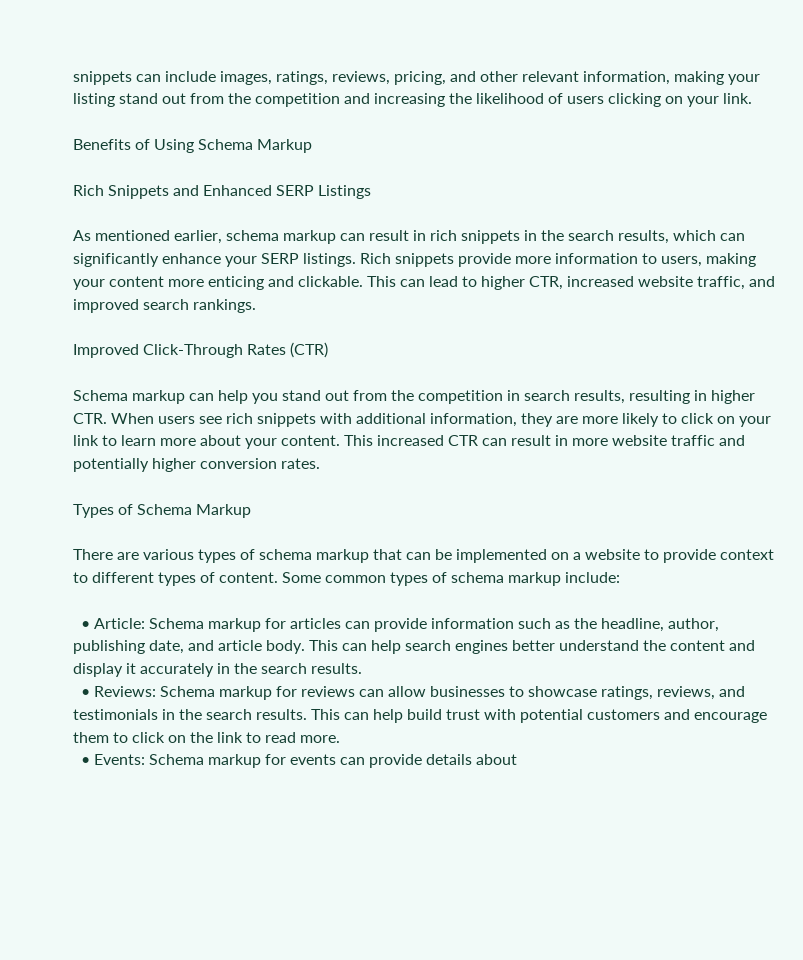snippets can include images, ratings, reviews, pricing, and other relevant information, making your listing stand out from the competition and increasing the likelihood of users clicking on your link.

Benefits of Using Schema Markup

Rich Snippets and Enhanced SERP Listings

As mentioned earlier, schema markup can result in rich snippets in the search results, which can significantly enhance your SERP listings. Rich snippets provide more information to users, making your content more enticing and clickable. This can lead to higher CTR, increased website traffic, and improved search rankings.

Improved Click-Through Rates (CTR)

Schema markup can help you stand out from the competition in search results, resulting in higher CTR. When users see rich snippets with additional information, they are more likely to click on your link to learn more about your content. This increased CTR can result in more website traffic and potentially higher conversion rates.

Types of Schema Markup

There are various types of schema markup that can be implemented on a website to provide context to different types of content. Some common types of schema markup include:

  • Article: Schema markup for articles can provide information such as the headline, author, publishing date, and article body. This can help search engines better understand the content and display it accurately in the search results.
  • Reviews: Schema markup for reviews can allow businesses to showcase ratings, reviews, and testimonials in the search results. This can help build trust with potential customers and encourage them to click on the link to read more.
  • Events: Schema markup for events can provide details about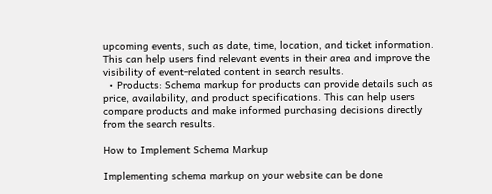upcoming events, such as date, time, location, and ticket information. This can help users find relevant events in their area and improve the visibility of event-related content in search results.
  • Products: Schema markup for products can provide details such as price, availability, and product specifications. This can help users compare products and make informed purchasing decisions directly from the search results.

How to Implement Schema Markup

Implementing schema markup on your website can be done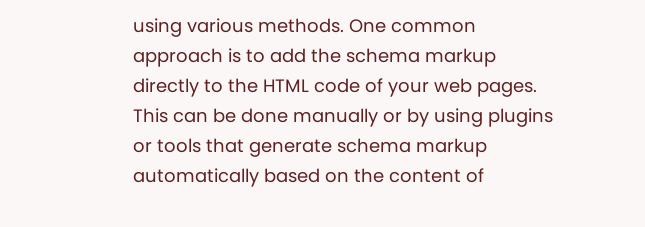using various methods. One common approach is to add the schema markup directly to the HTML code of your web pages. This can be done manually or by using plugins or tools that generate schema markup automatically based on the content of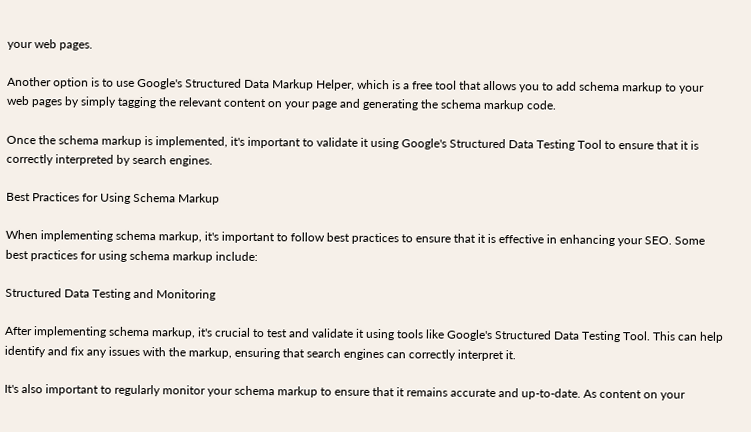your web pages.

Another option is to use Google's Structured Data Markup Helper, which is a free tool that allows you to add schema markup to your web pages by simply tagging the relevant content on your page and generating the schema markup code.

Once the schema markup is implemented, it's important to validate it using Google's Structured Data Testing Tool to ensure that it is correctly interpreted by search engines.

Best Practices for Using Schema Markup

When implementing schema markup, it's important to follow best practices to ensure that it is effective in enhancing your SEO. Some best practices for using schema markup include:

Structured Data Testing and Monitoring

After implementing schema markup, it's crucial to test and validate it using tools like Google's Structured Data Testing Tool. This can help identify and fix any issues with the markup, ensuring that search engines can correctly interpret it.

It's also important to regularly monitor your schema markup to ensure that it remains accurate and up-to-date. As content on your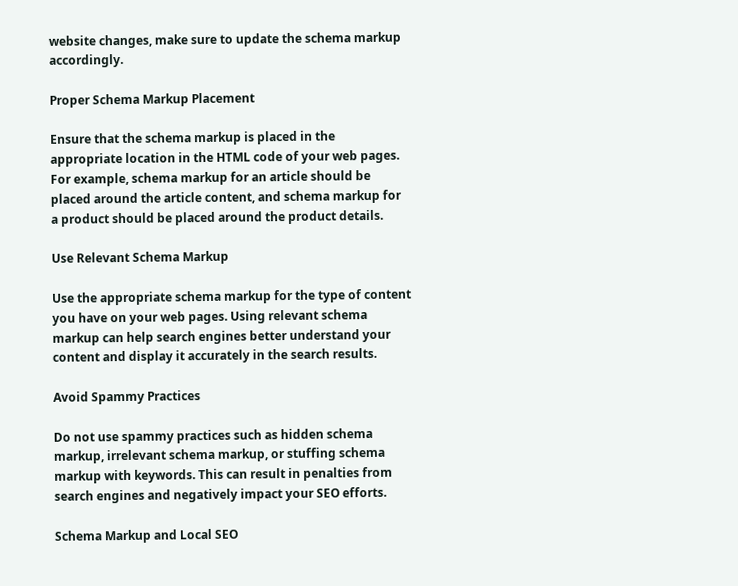website changes, make sure to update the schema markup accordingly.

Proper Schema Markup Placement

Ensure that the schema markup is placed in the appropriate location in the HTML code of your web pages. For example, schema markup for an article should be placed around the article content, and schema markup for a product should be placed around the product details.

Use Relevant Schema Markup

Use the appropriate schema markup for the type of content you have on your web pages. Using relevant schema markup can help search engines better understand your content and display it accurately in the search results.

Avoid Spammy Practices

Do not use spammy practices such as hidden schema markup, irrelevant schema markup, or stuffing schema markup with keywords. This can result in penalties from search engines and negatively impact your SEO efforts.

Schema Markup and Local SEO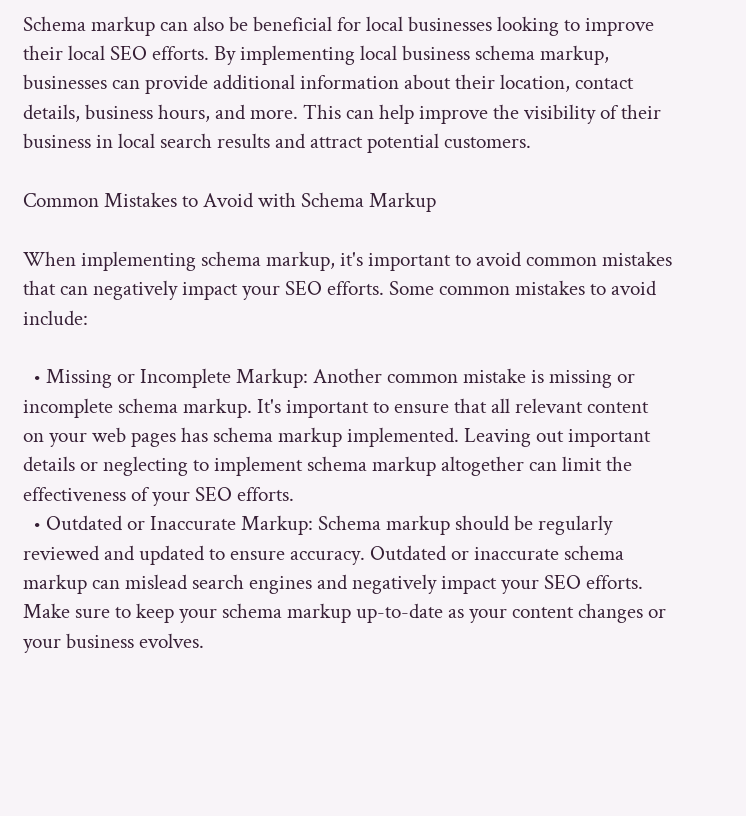Schema markup can also be beneficial for local businesses looking to improve their local SEO efforts. By implementing local business schema markup, businesses can provide additional information about their location, contact details, business hours, and more. This can help improve the visibility of their business in local search results and attract potential customers.

Common Mistakes to Avoid with Schema Markup

When implementing schema markup, it's important to avoid common mistakes that can negatively impact your SEO efforts. Some common mistakes to avoid include:

  • Missing or Incomplete Markup: Another common mistake is missing or incomplete schema markup. It's important to ensure that all relevant content on your web pages has schema markup implemented. Leaving out important details or neglecting to implement schema markup altogether can limit the effectiveness of your SEO efforts.
  • Outdated or Inaccurate Markup: Schema markup should be regularly reviewed and updated to ensure accuracy. Outdated or inaccurate schema markup can mislead search engines and negatively impact your SEO efforts. Make sure to keep your schema markup up-to-date as your content changes or your business evolves.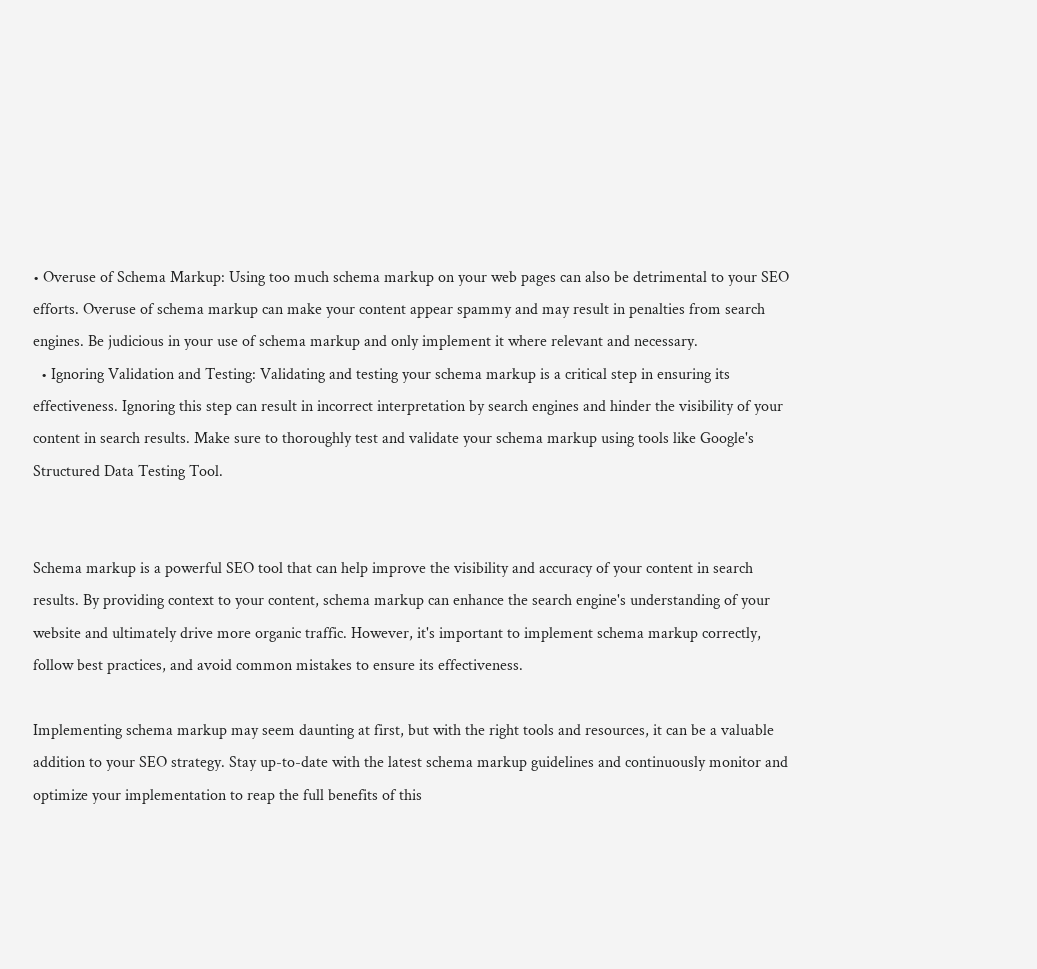• Overuse of Schema Markup: Using too much schema markup on your web pages can also be detrimental to your SEO efforts. Overuse of schema markup can make your content appear spammy and may result in penalties from search engines. Be judicious in your use of schema markup and only implement it where relevant and necessary.
  • Ignoring Validation and Testing: Validating and testing your schema markup is a critical step in ensuring its effectiveness. Ignoring this step can result in incorrect interpretation by search engines and hinder the visibility of your content in search results. Make sure to thoroughly test and validate your schema markup using tools like Google's Structured Data Testing Tool.


Schema markup is a powerful SEO tool that can help improve the visibility and accuracy of your content in search results. By providing context to your content, schema markup can enhance the search engine's understanding of your website and ultimately drive more organic traffic. However, it's important to implement schema markup correctly, follow best practices, and avoid common mistakes to ensure its effectiveness.

Implementing schema markup may seem daunting at first, but with the right tools and resources, it can be a valuable addition to your SEO strategy. Stay up-to-date with the latest schema markup guidelines and continuously monitor and optimize your implementation to reap the full benefits of this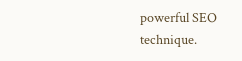powerful SEO technique.